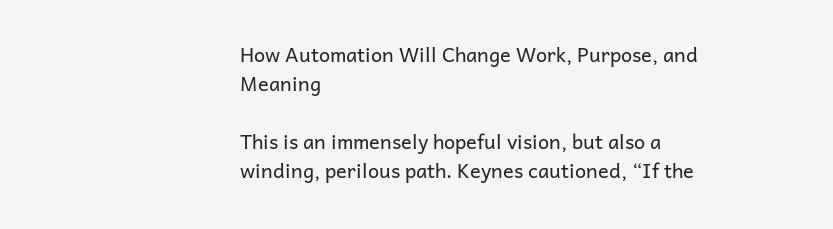How Automation Will Change Work, Purpose, and Meaning

This is an immensely hopeful vision, but also a winding, perilous path. Keynes cautioned, “If the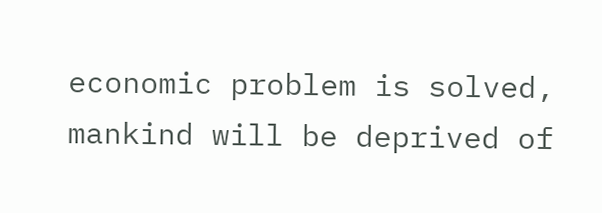economic problem is solved, mankind will be deprived of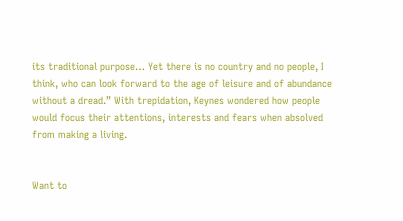its traditional purpose… Yet there is no country and no people, I think, who can look forward to the age of leisure and of abundance without a dread.” With trepidation, Keynes wondered how people would focus their attentions, interests and fears when absolved from making a living.


Want to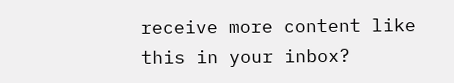receive more content like this in your inbox?